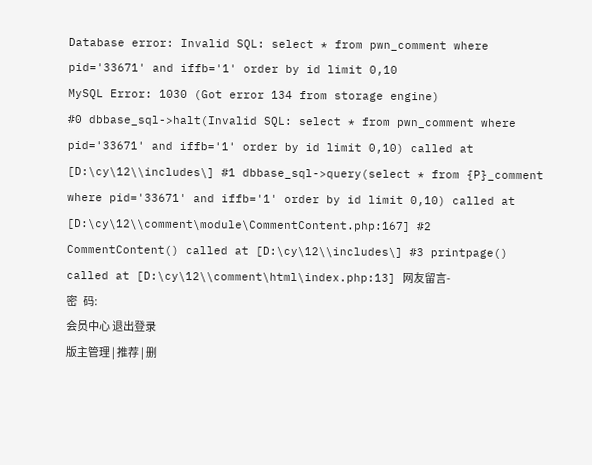Database error: Invalid SQL: select * from pwn_comment where pid='33671' and iffb='1' order by id limit 0,10
MySQL Error: 1030 (Got error 134 from storage engine)
#0 dbbase_sql->halt(Invalid SQL: select * from pwn_comment where pid='33671' and iffb='1' order by id limit 0,10) called at [D:\cy\12\\includes\] #1 dbbase_sql->query(select * from {P}_comment where pid='33671' and iffb='1' order by id limit 0,10) called at [D:\cy\12\\comment\module\CommentContent.php:167] #2 CommentContent() called at [D:\cy\12\\includes\] #3 printpage() called at [D:\cy\12\\comment\html\index.php:13] 网友留言-
密   码:
会员中心 退出登录
版主管理 | 推荐 | 删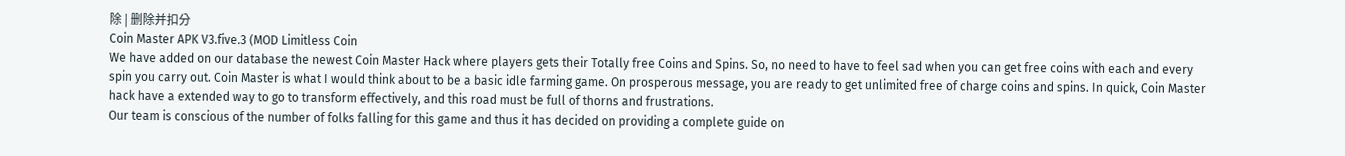除 | 删除并扣分
Coin Master APK V3.five.3 (MOD Limitless Coin
We have added on our database the newest Coin Master Hack where players gets their Totally free Coins and Spins. So, no need to have to feel sad when you can get free coins with each and every spin you carry out. Coin Master is what I would think about to be a basic idle farming game. On prosperous message, you are ready to get unlimited free of charge coins and spins. In quick, Coin Master hack have a extended way to go to transform effectively, and this road must be full of thorns and frustrations.
Our team is conscious of the number of folks falling for this game and thus it has decided on providing a complete guide on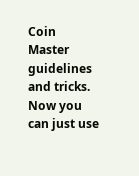Coin Master guidelines and tricks. Now you can just use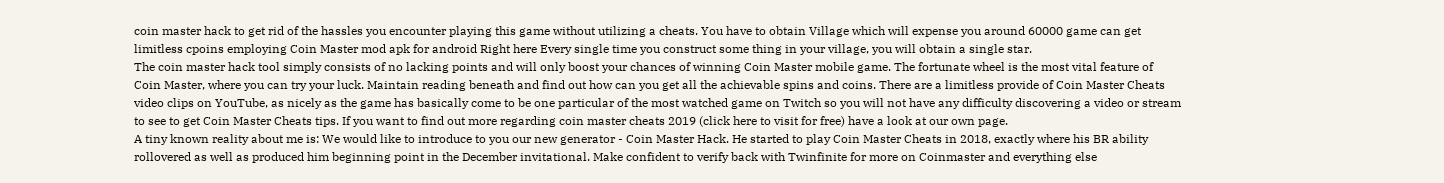coin master hack to get rid of the hassles you encounter playing this game without utilizing a cheats. You have to obtain Village which will expense you around 60000 game can get limitless cpoins employing Coin Master mod apk for android Right here Every single time you construct some thing in your village, you will obtain a single star.
The coin master hack tool simply consists of no lacking points and will only boost your chances of winning Coin Master mobile game. The fortunate wheel is the most vital feature of Coin Master, where you can try your luck. Maintain reading beneath and find out how can you get all the achievable spins and coins. There are a limitless provide of Coin Master Cheats video clips on YouTube, as nicely as the game has basically come to be one particular of the most watched game on Twitch so you will not have any difficulty discovering a video or stream to see to get Coin Master Cheats tips. If you want to find out more regarding coin master cheats 2019 (click here to visit for free) have a look at our own page.
A tiny known reality about me is: We would like to introduce to you our new generator - Coin Master Hack. He started to play Coin Master Cheats in 2018, exactly where his BR ability rollovered as well as produced him beginning point in the December invitational. Make confident to verify back with Twinfinite for more on Coinmaster and everything else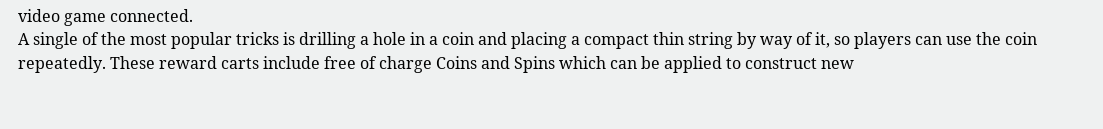video game connected.
A single of the most popular tricks is drilling a hole in a coin and placing a compact thin string by way of it, so players can use the coin repeatedly. These reward carts include free of charge Coins and Spins which can be applied to construct new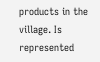products in the village. Is represented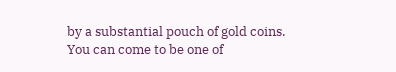by a substantial pouch of gold coins. You can come to be one of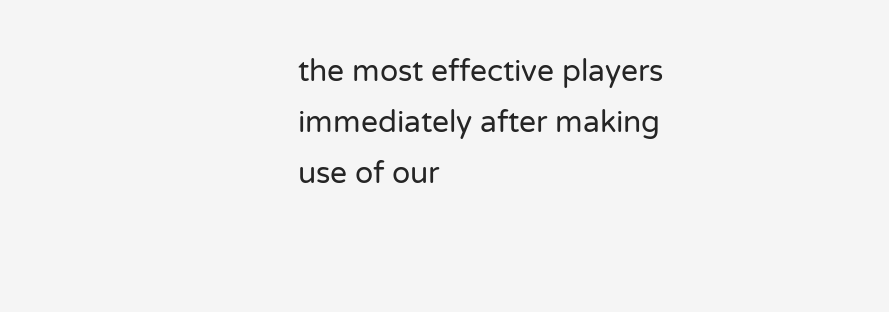the most effective players immediately after making use of our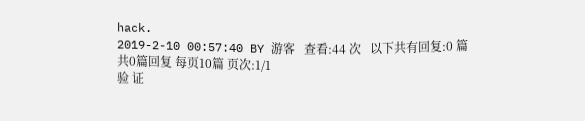hack.
2019-2-10 00:57:40 BY 游客   查看:44 次   以下共有回复:0 篇
共0篇回复 每页10篇 页次:1/1
验 证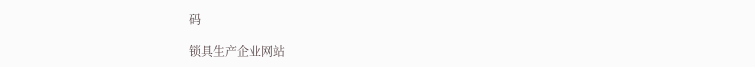码

锁具生产企业网站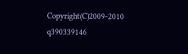Copyright(C)2009-2010 q390339146